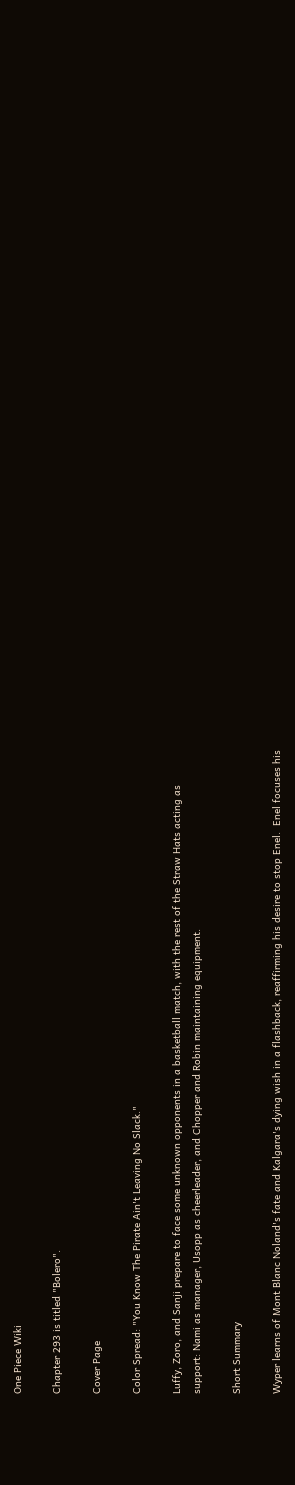One Piece Wiki

Chapter 293 is titled "Bolero".

Cover Page

Color Spread: "You Know The Pirate Ain't Leaving No Slack."

Luffy, Zoro, and Sanji prepare to face some unknown opponents in a basketball match, with the rest of the Straw Hats acting as support: Nami as manager, Usopp as cheerleader, and Chopper and Robin maintaining equipment.

Short Summary

Wyper learns of Mont Blanc Noland's fate and Kalgara's dying wish in a flashback, reaffirming his desire to stop Enel.  Enel focuses his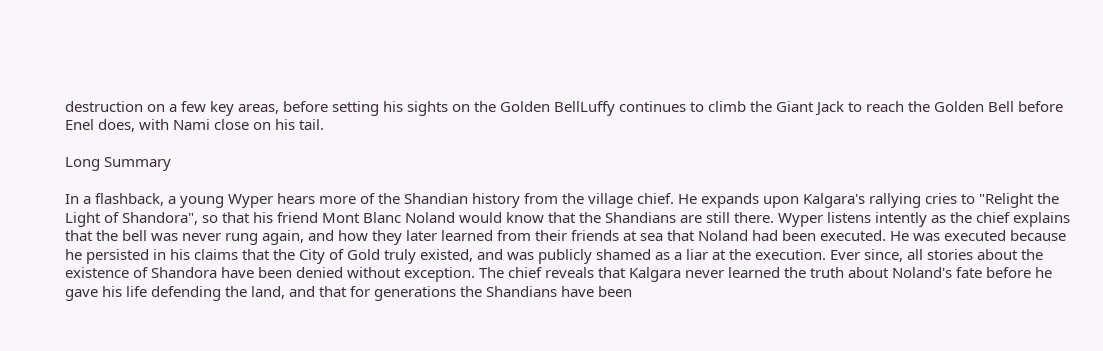destruction on a few key areas, before setting his sights on the Golden BellLuffy continues to climb the Giant Jack to reach the Golden Bell before Enel does, with Nami close on his tail.

Long Summary

In a flashback, a young Wyper hears more of the Shandian history from the village chief. He expands upon Kalgara's rallying cries to "Relight the Light of Shandora", so that his friend Mont Blanc Noland would know that the Shandians are still there. Wyper listens intently as the chief explains that the bell was never rung again, and how they later learned from their friends at sea that Noland had been executed. He was executed because he persisted in his claims that the City of Gold truly existed, and was publicly shamed as a liar at the execution. Ever since, all stories about the existence of Shandora have been denied without exception. The chief reveals that Kalgara never learned the truth about Noland's fate before he gave his life defending the land, and that for generations the Shandians have been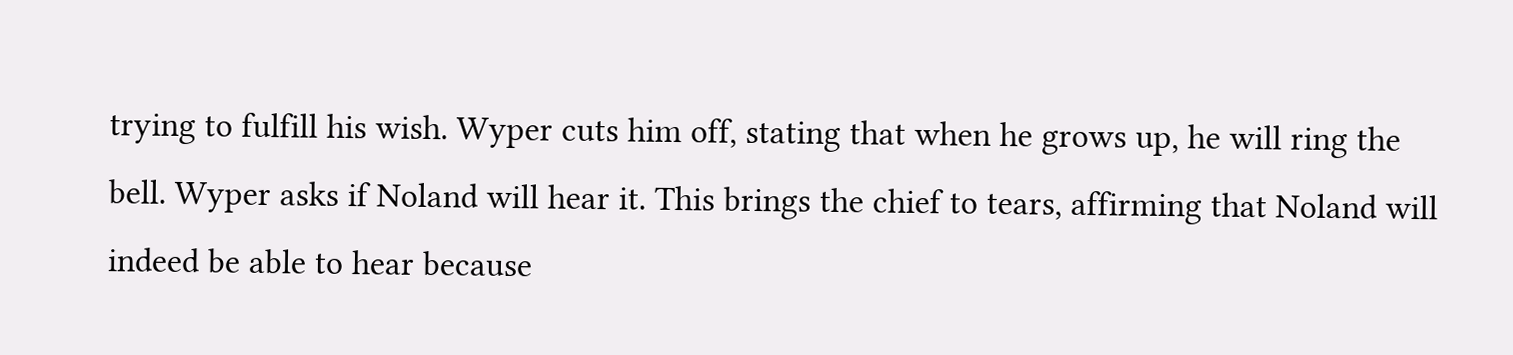trying to fulfill his wish. Wyper cuts him off, stating that when he grows up, he will ring the bell. Wyper asks if Noland will hear it. This brings the chief to tears, affirming that Noland will indeed be able to hear because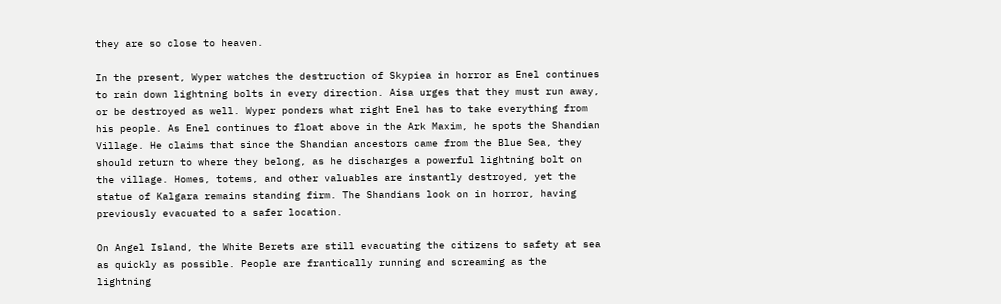they are so close to heaven.

In the present, Wyper watches the destruction of Skypiea in horror as Enel continues to rain down lightning bolts in every direction. Aisa urges that they must run away, or be destroyed as well. Wyper ponders what right Enel has to take everything from his people. As Enel continues to float above in the Ark Maxim, he spots the Shandian Village. He claims that since the Shandian ancestors came from the Blue Sea, they should return to where they belong, as he discharges a powerful lightning bolt on the village. Homes, totems, and other valuables are instantly destroyed, yet the statue of Kalgara remains standing firm. The Shandians look on in horror, having previously evacuated to a safer location.

On Angel Island, the White Berets are still evacuating the citizens to safety at sea as quickly as possible. People are frantically running and screaming as the lightning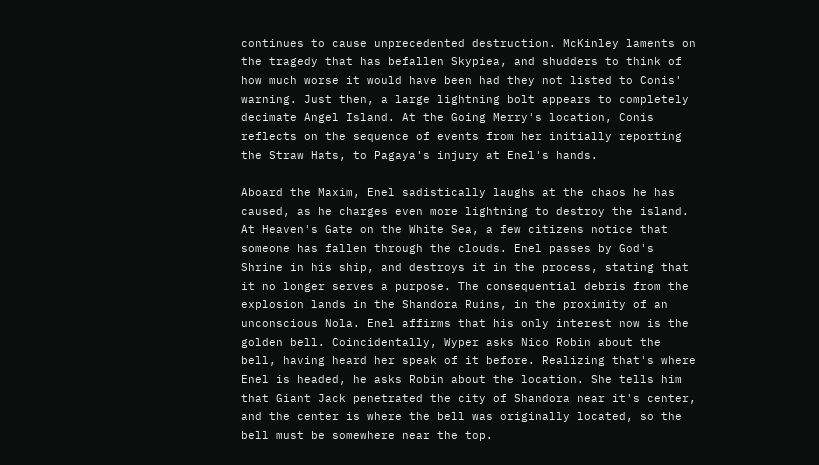continues to cause unprecedented destruction. McKinley laments on the tragedy that has befallen Skypiea, and shudders to think of how much worse it would have been had they not listed to Conis' warning. Just then, a large lightning bolt appears to completely decimate Angel Island. At the Going Merry's location, Conis reflects on the sequence of events from her initially reporting the Straw Hats, to Pagaya's injury at Enel's hands.

Aboard the Maxim, Enel sadistically laughs at the chaos he has caused, as he charges even more lightning to destroy the island. At Heaven's Gate on the White Sea, a few citizens notice that someone has fallen through the clouds. Enel passes by God's Shrine in his ship, and destroys it in the process, stating that it no longer serves a purpose. The consequential debris from the explosion lands in the Shandora Ruins, in the proximity of an unconscious Nola. Enel affirms that his only interest now is the golden bell. Coincidentally, Wyper asks Nico Robin about the bell, having heard her speak of it before. Realizing that's where Enel is headed, he asks Robin about the location. She tells him that Giant Jack penetrated the city of Shandora near it's center, and the center is where the bell was originally located, so the bell must be somewhere near the top.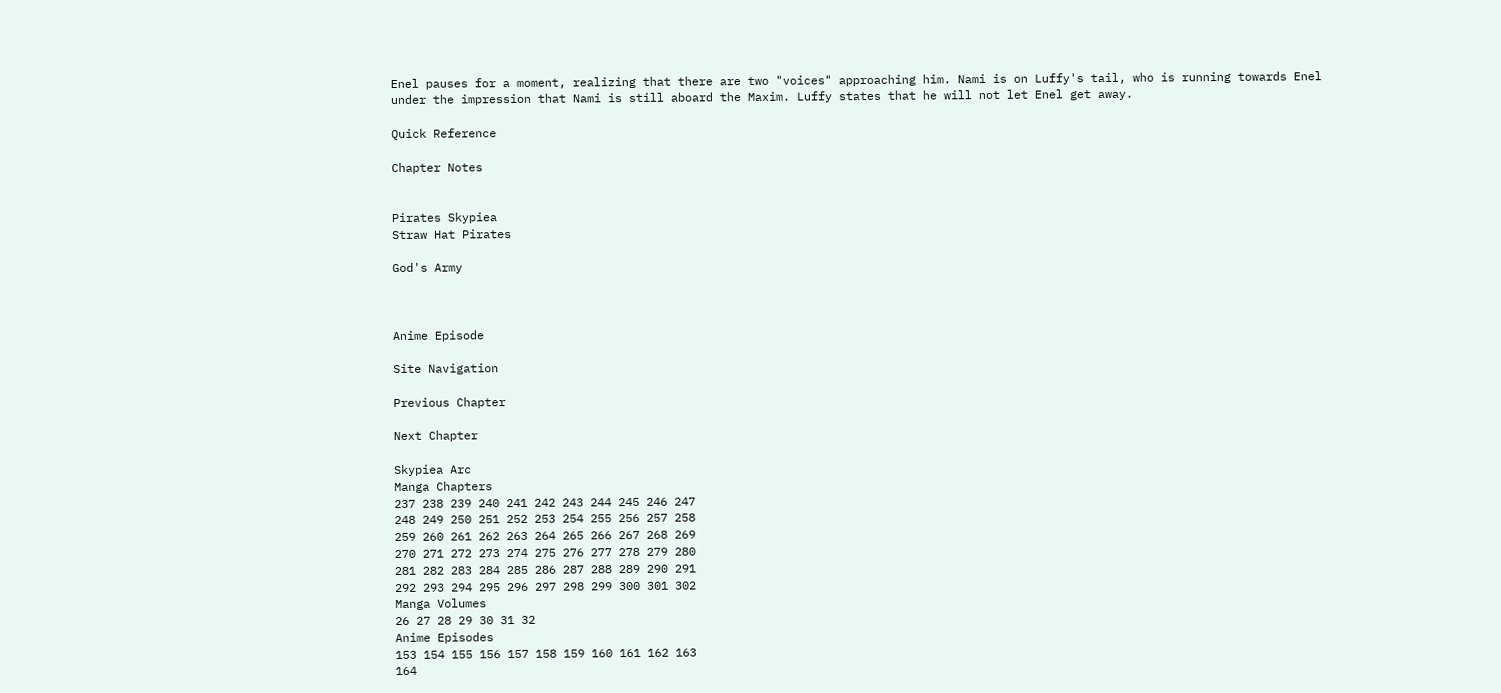Enel pauses for a moment, realizing that there are two "voices" approaching him. Nami is on Luffy's tail, who is running towards Enel under the impression that Nami is still aboard the Maxim. Luffy states that he will not let Enel get away.

Quick Reference

Chapter Notes


Pirates Skypiea
Straw Hat Pirates

God's Army



Anime Episode

Site Navigation

Previous Chapter

Next Chapter

Skypiea Arc
Manga Chapters
237 238 239 240 241 242 243 244 245 246 247
248 249 250 251 252 253 254 255 256 257 258
259 260 261 262 263 264 265 266 267 268 269
270 271 272 273 274 275 276 277 278 279 280
281 282 283 284 285 286 287 288 289 290 291
292 293 294 295 296 297 298 299 300 301 302
Manga Volumes
26 27 28 29 30 31 32
Anime Episodes
153 154 155 156 157 158 159 160 161 162 163
164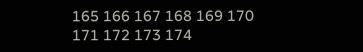165 166 167 168 169 170 171 172 173 174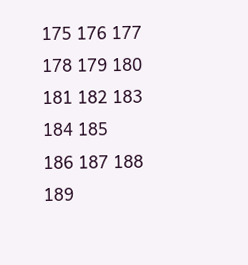175 176 177 178 179 180 181 182 183 184 185
186 187 188 189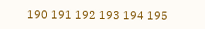190 191 192 193 194 195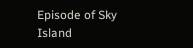Episode of Sky Island